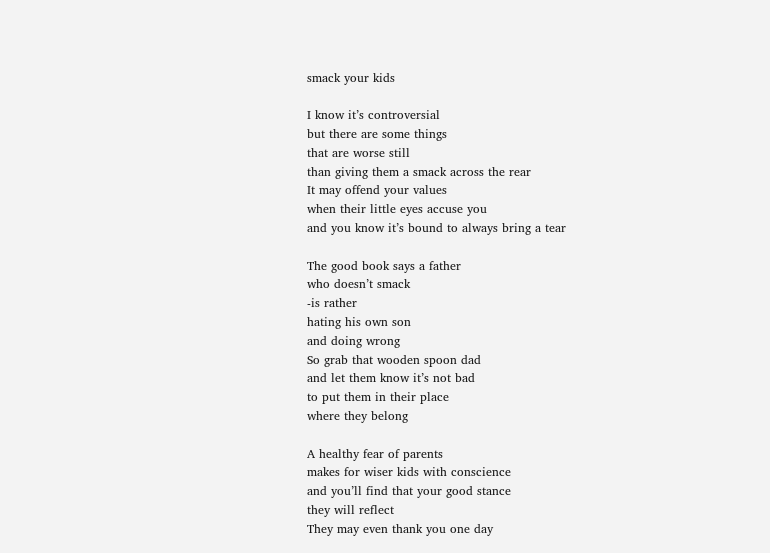smack your kids

I know it’s controversial
but there are some things
that are worse still
than giving them a smack across the rear
It may offend your values
when their little eyes accuse you
and you know it’s bound to always bring a tear

The good book says a father
who doesn’t smack
-is rather
hating his own son
and doing wrong
So grab that wooden spoon dad
and let them know it’s not bad
to put them in their place
where they belong

A healthy fear of parents
makes for wiser kids with conscience
and you’ll find that your good stance
they will reflect
They may even thank you one day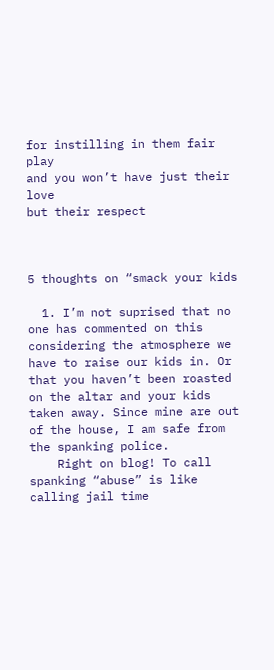for instilling in them fair play
and you won’t have just their love
but their respect



5 thoughts on “smack your kids

  1. I’m not suprised that no one has commented on this considering the atmosphere we have to raise our kids in. Or that you haven’t been roasted on the altar and your kids taken away. Since mine are out of the house, I am safe from the spanking police.
    Right on blog! To call spanking “abuse” is like calling jail time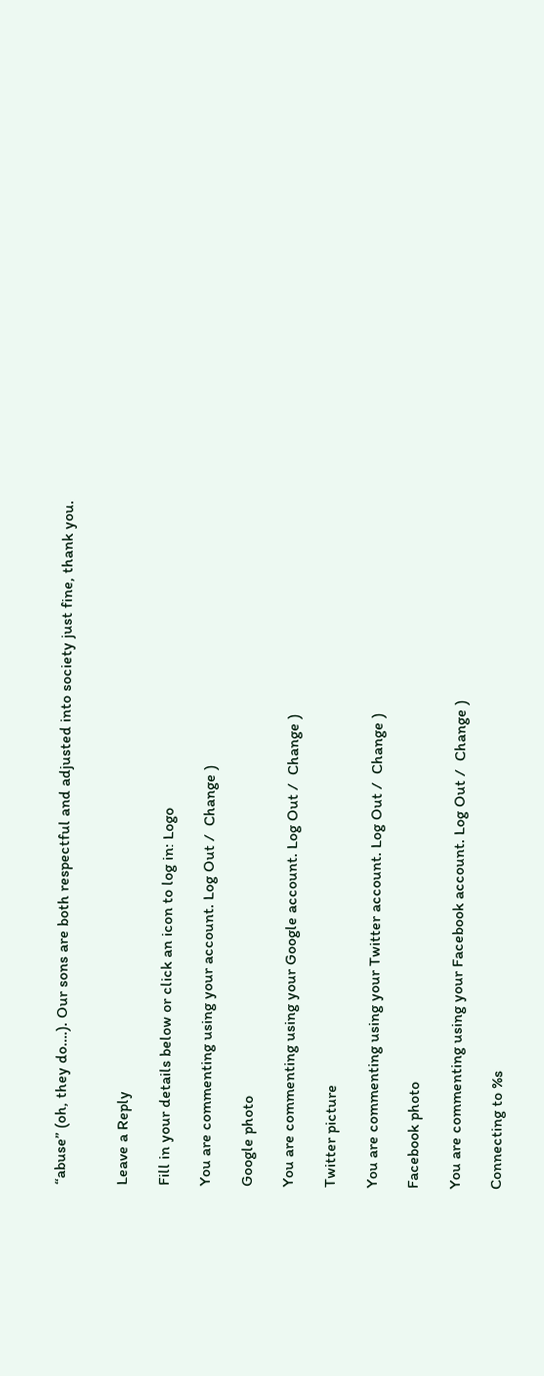“abuse” (oh, they do….). Our sons are both respectful and adjusted into society just fine, thank you.


Leave a Reply

Fill in your details below or click an icon to log in: Logo

You are commenting using your account. Log Out /  Change )

Google photo

You are commenting using your Google account. Log Out /  Change )

Twitter picture

You are commenting using your Twitter account. Log Out /  Change )

Facebook photo

You are commenting using your Facebook account. Log Out /  Change )

Connecting to %s